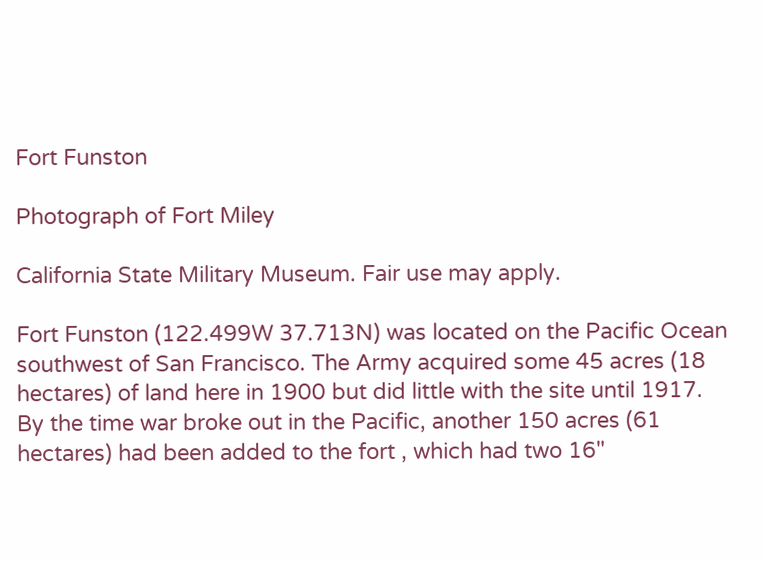Fort Funston

Photograph of Fort Miley

California State Military Museum. Fair use may apply.

Fort Funston (122.499W 37.713N) was located on the Pacific Ocean southwest of San Francisco. The Army acquired some 45 acres (18 hectares) of land here in 1900 but did little with the site until 1917. By the time war broke out in the Pacific, another 150 acres (61 hectares) had been added to the fort , which had two 16"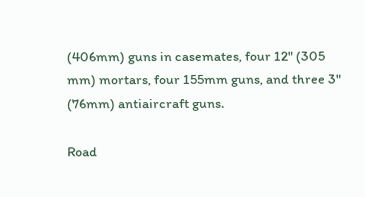(406mm) guns in casemates, four 12" (305 mm) mortars, four 155mm guns, and three 3" (76mm) antiaircraft guns.

Road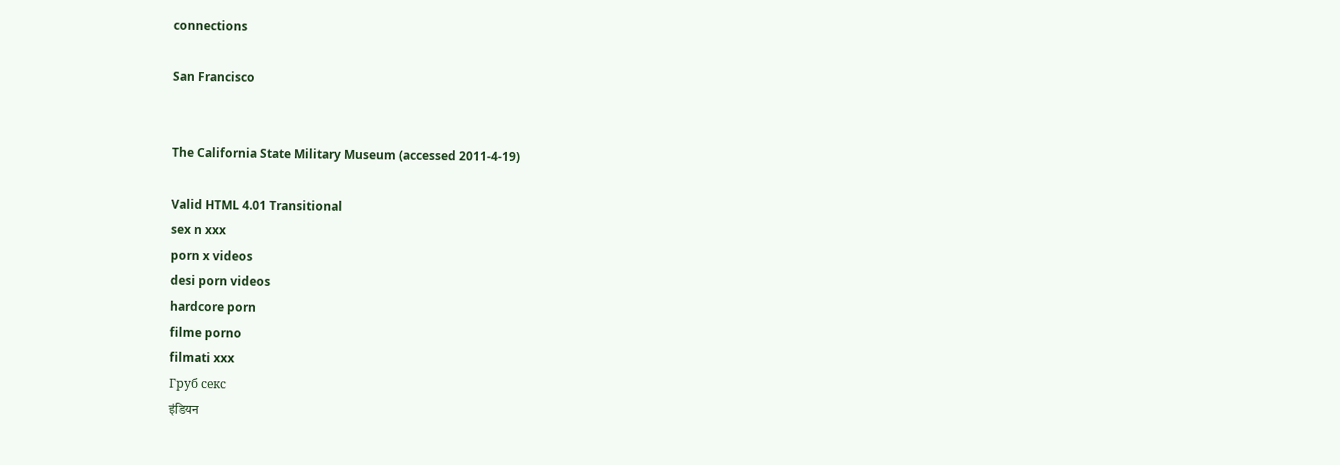connections

San Francisco


The California State Military Museum (accessed 2011-4-19)

Valid HTML 4.01 Transitional
sex n xxx
porn x videos
desi porn videos
hardcore porn
filme porno
filmati xxx
Груб секс
इंडियन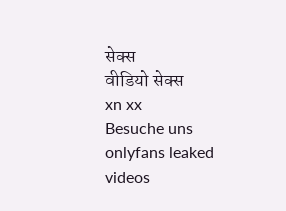सेक्स
वीडियो सेक्स
xn xx
Besuche uns
onlyfans leaked videos